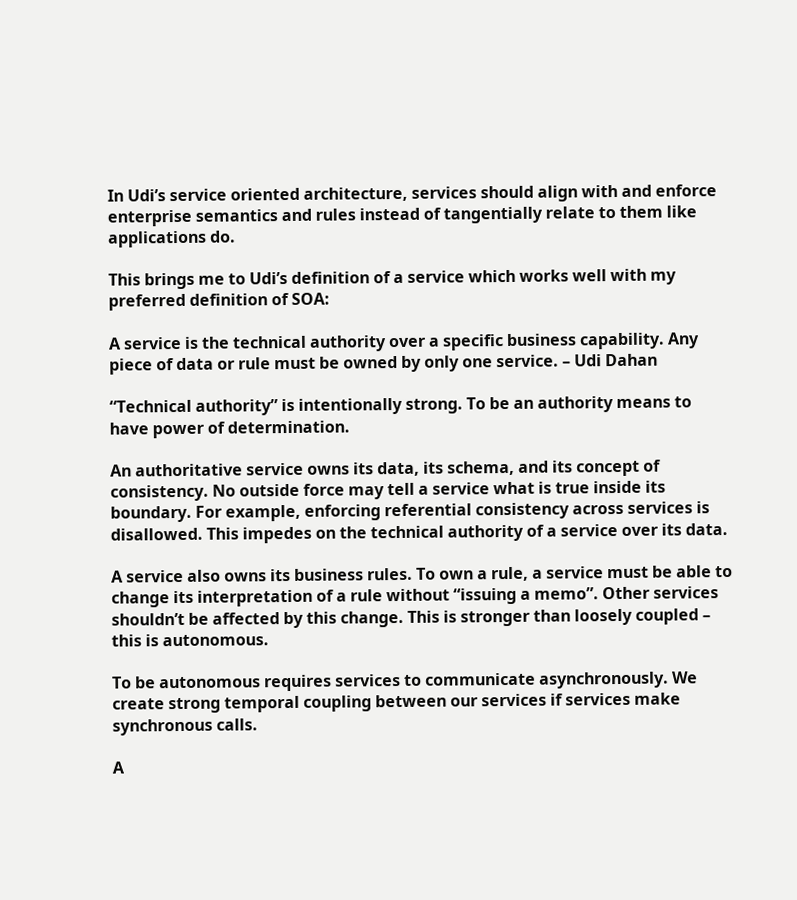In Udi’s service oriented architecture, services should align with and enforce enterprise semantics and rules instead of tangentially relate to them like applications do.

This brings me to Udi’s definition of a service which works well with my preferred definition of SOA:

A service is the technical authority over a specific business capability. Any piece of data or rule must be owned by only one service. – Udi Dahan

“Technical authority” is intentionally strong. To be an authority means to have power of determination.

An authoritative service owns its data, its schema, and its concept of consistency. No outside force may tell a service what is true inside its boundary. For example, enforcing referential consistency across services is disallowed. This impedes on the technical authority of a service over its data.

A service also owns its business rules. To own a rule, a service must be able to change its interpretation of a rule without “issuing a memo”. Other services shouldn’t be affected by this change. This is stronger than loosely coupled – this is autonomous.

To be autonomous requires services to communicate asynchronously. We create strong temporal coupling between our services if services make synchronous calls.

A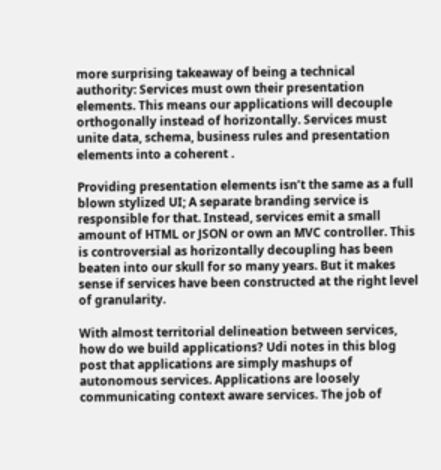more surprising takeaway of being a technical authority: Services must own their presentation elements. This means our applications will decouple orthogonally instead of horizontally. Services must unite data, schema, business rules and presentation elements into a coherent .

Providing presentation elements isn’t the same as a full blown stylized UI; A separate branding service is responsible for that. Instead, services emit a small amount of HTML or JSON or own an MVC controller. This is controversial as horizontally decoupling has been beaten into our skull for so many years. But it makes sense if services have been constructed at the right level of granularity.

With almost territorial delineation between services, how do we build applications? Udi notes in this blog post that applications are simply mashups of autonomous services. Applications are loosely communicating context aware services. The job of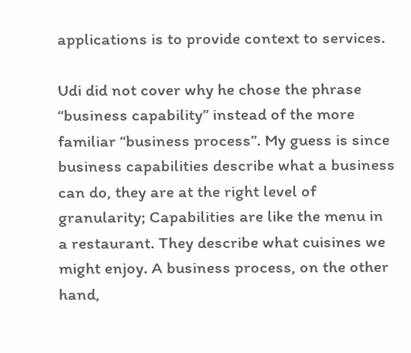applications is to provide context to services.

Udi did not cover why he chose the phrase “business capability” instead of the more familiar “business process”. My guess is since business capabilities describe what a business can do, they are at the right level of granularity; Capabilities are like the menu in a restaurant. They describe what cuisines we might enjoy. A business process, on the other hand,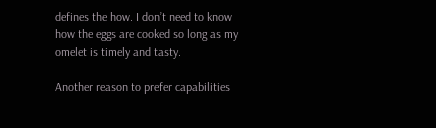defines the how. I don’t need to know how the eggs are cooked so long as my omelet is timely and tasty.

Another reason to prefer capabilities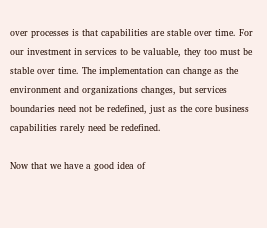over processes is that capabilities are stable over time. For our investment in services to be valuable, they too must be stable over time. The implementation can change as the environment and organizations changes, but services boundaries need not be redefined, just as the core business capabilities rarely need be redefined.

Now that we have a good idea of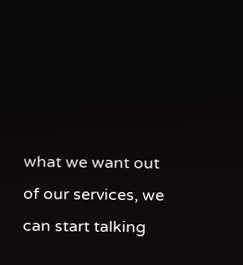what we want out of our services, we can start talking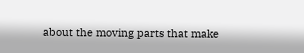about the moving parts that make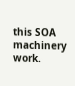this SOA machinery work.